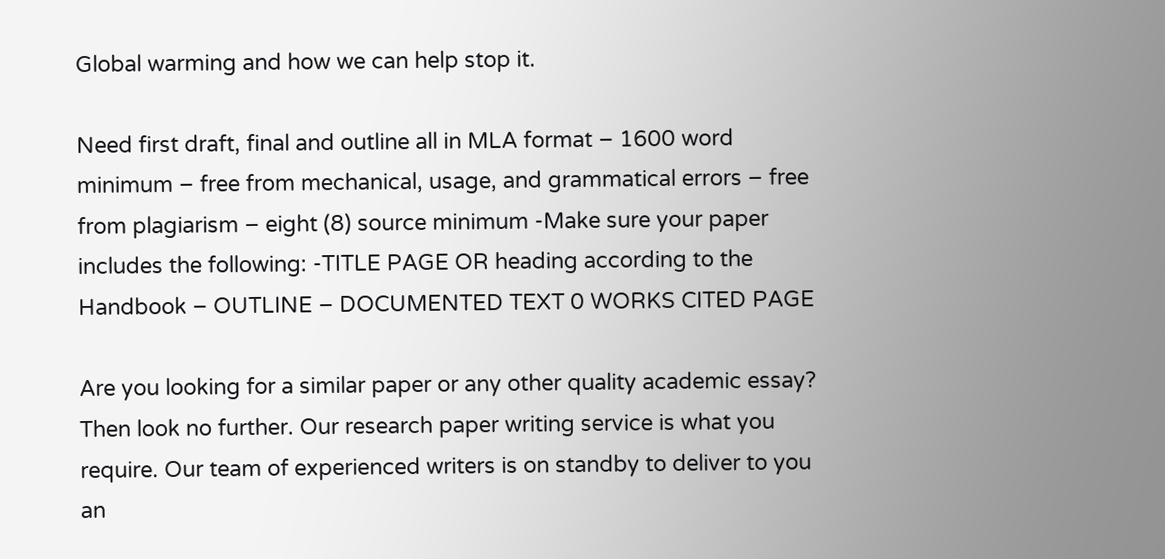Global warming and how we can help stop it.

Need first draft, final and outline all in MLA format – 1600 word minimum – free from mechanical, usage, and grammatical errors – free from plagiarism – eight (8) source minimum -Make sure your paper includes the following: -TITLE PAGE OR heading according to the Handbook – OUTLINE – DOCUMENTED TEXT 0 WORKS CITED PAGE

Are you looking for a similar paper or any other quality academic essay? Then look no further. Our research paper writing service is what you require. Our team of experienced writers is on standby to deliver to you an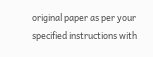original paper as per your specified instructions with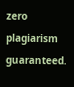zero plagiarism guaranteed.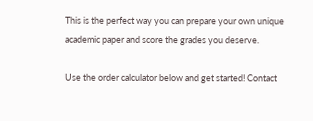This is the perfect way you can prepare your own unique academic paper and score the grades you deserve.

Use the order calculator below and get started! Contact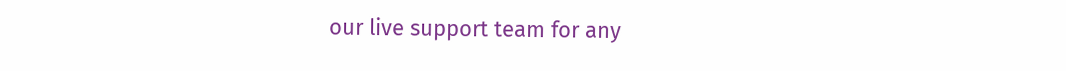our live support team for any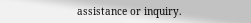assistance or inquiry.